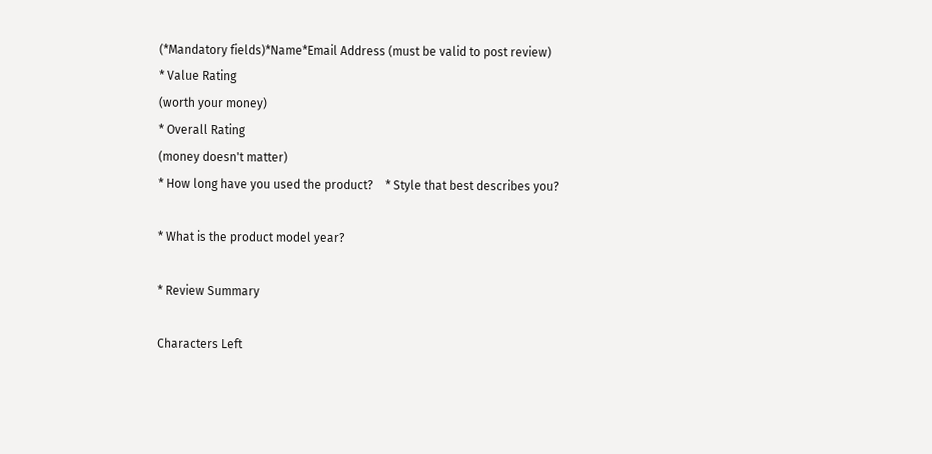(*Mandatory fields)*Name*Email Address (must be valid to post review)
* Value Rating
(worth your money)
* Overall Rating
(money doesn't matter)
* How long have you used the product?    * Style that best describes you?

* What is the product model year?

* Review Summary

Characters Left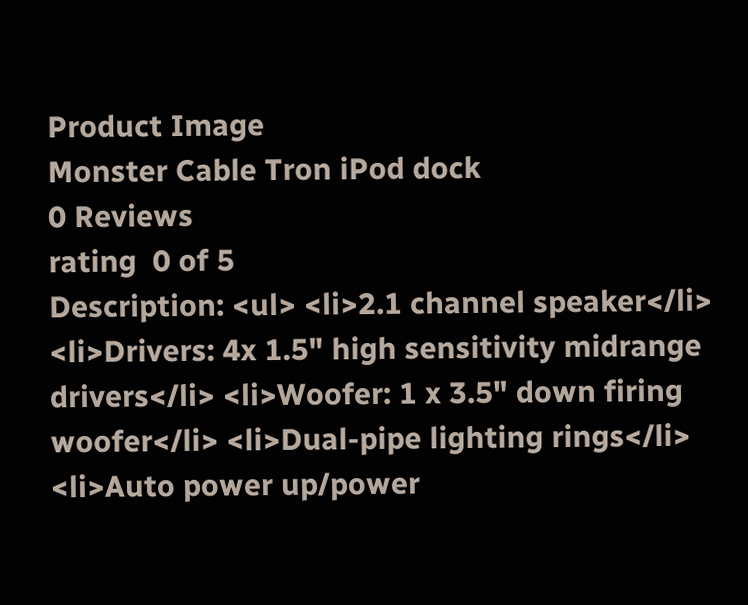Product Image
Monster Cable Tron iPod dock
0 Reviews
rating  0 of 5
Description: <ul> <li>2.1 channel speaker</li> <li>Drivers: 4x 1.5" high sensitivity midrange drivers</li> <li>Woofer: 1 x 3.5" down firing woofer</li> <li>Dual-pipe lighting rings</li> <li>Auto power up/power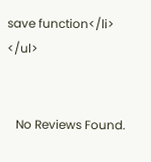save function</li> </ul>


   No Reviews Found.